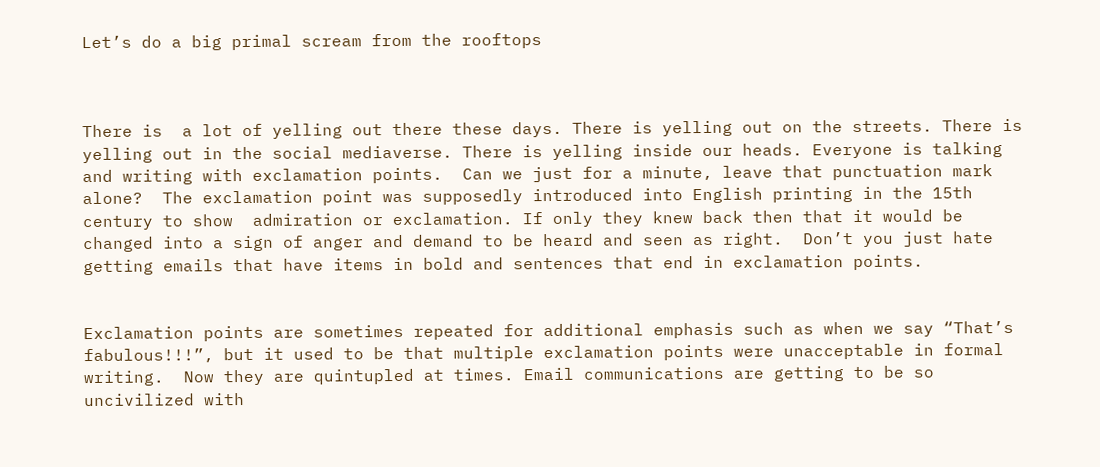Let’s do a big primal scream from the rooftops



There is  a lot of yelling out there these days. There is yelling out on the streets. There is yelling out in the social mediaverse. There is yelling inside our heads. Everyone is talking and writing with exclamation points.  Can we just for a minute, leave that punctuation mark alone?  The exclamation point was supposedly introduced into English printing in the 15th century to show  admiration or exclamation. If only they knew back then that it would be changed into a sign of anger and demand to be heard and seen as right.  Don’t you just hate getting emails that have items in bold and sentences that end in exclamation points.


Exclamation points are sometimes repeated for additional emphasis such as when we say “That’s fabulous!!!”, but it used to be that multiple exclamation points were unacceptable in formal writing.  Now they are quintupled at times. Email communications are getting to be so uncivilized with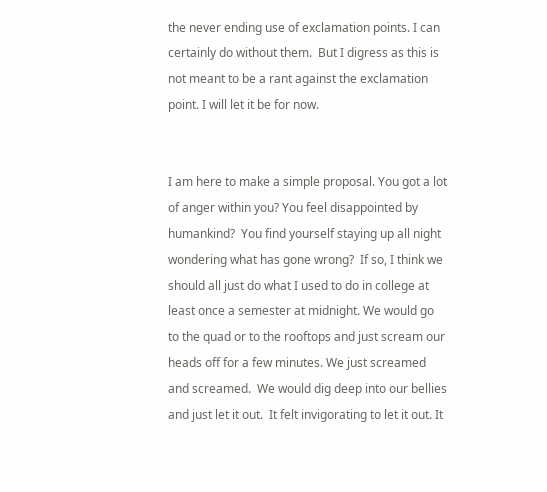the never ending use of exclamation points. I can certainly do without them.  But I digress as this is not meant to be a rant against the exclamation point. I will let it be for now.


I am here to make a simple proposal. You got a lot of anger within you? You feel disappointed by humankind?  You find yourself staying up all night wondering what has gone wrong?  If so, I think we should all just do what I used to do in college at least once a semester at midnight. We would go to the quad or to the rooftops and just scream our heads off for a few minutes. We just screamed and screamed.  We would dig deep into our bellies and just let it out.  It felt invigorating to let it out. It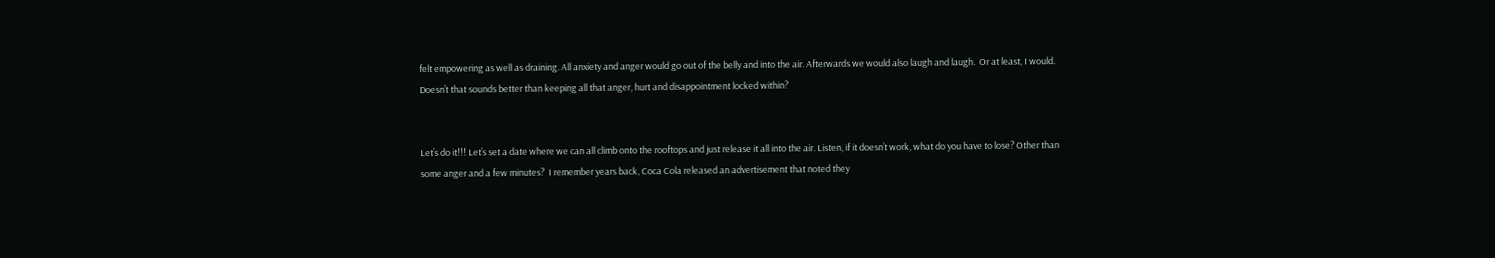felt empowering as well as draining. All anxiety and anger would go out of the belly and into the air. Afterwards we would also laugh and laugh.  Or at least, I would. Doesn’t that sounds better than keeping all that anger, hurt and disappointment locked within?


Let’s do it!!! Let’s set a date where we can all climb onto the rooftops and just release it all into the air. Listen, if it doesn’t work, what do you have to lose? Other than some anger and a few minutes?  I remember years back, Coca Cola released an advertisement that noted they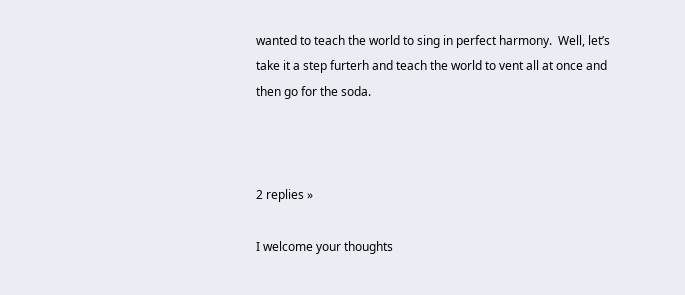wanted to teach the world to sing in perfect harmony.  Well, let’s take it a step furterh and teach the world to vent all at once and then go for the soda.



2 replies »

I welcome your thoughts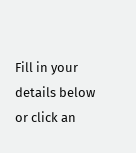Fill in your details below or click an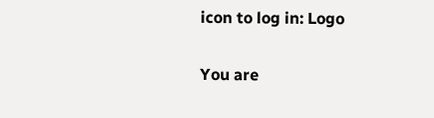icon to log in: Logo

You are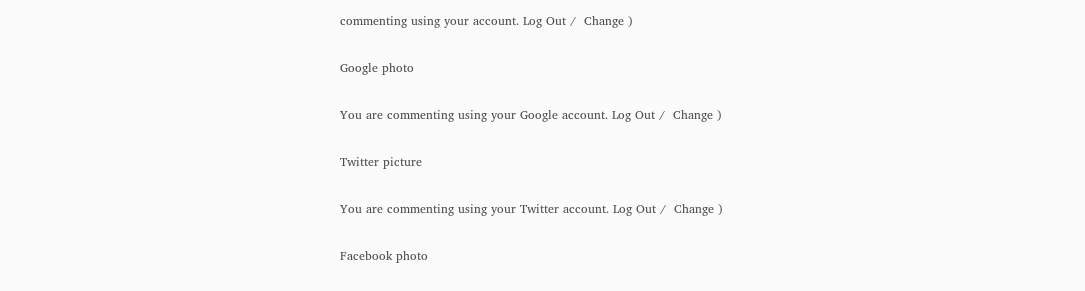commenting using your account. Log Out /  Change )

Google photo

You are commenting using your Google account. Log Out /  Change )

Twitter picture

You are commenting using your Twitter account. Log Out /  Change )

Facebook photo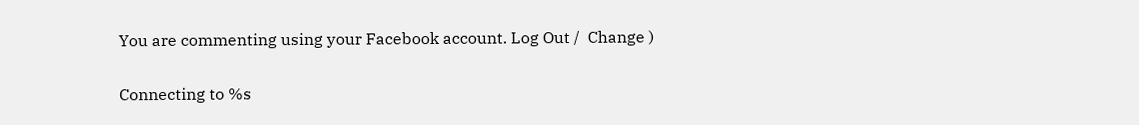You are commenting using your Facebook account. Log Out /  Change )

Connecting to %s